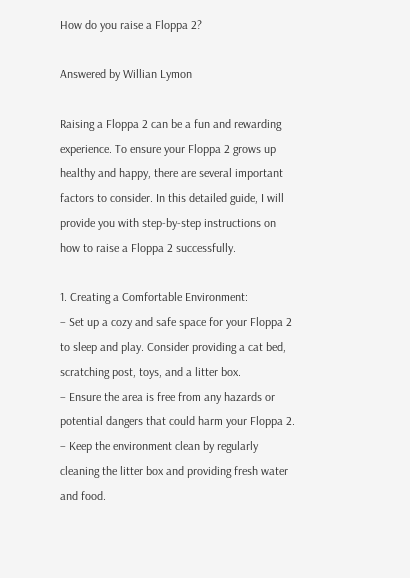How do you raise a Floppa 2?

Answered by Willian Lymon

Raising a Floppa 2 can be a fun and rewarding experience. To ensure your Floppa 2 grows up healthy and happy, there are several important factors to consider. In this detailed guide, I will provide you with step-by-step instructions on how to raise a Floppa 2 successfully.

1. Creating a Comfortable Environment:
– Set up a cozy and safe space for your Floppa 2 to sleep and play. Consider providing a cat bed, scratching post, toys, and a litter box.
– Ensure the area is free from any hazards or potential dangers that could harm your Floppa 2.
– Keep the environment clean by regularly cleaning the litter box and providing fresh water and food.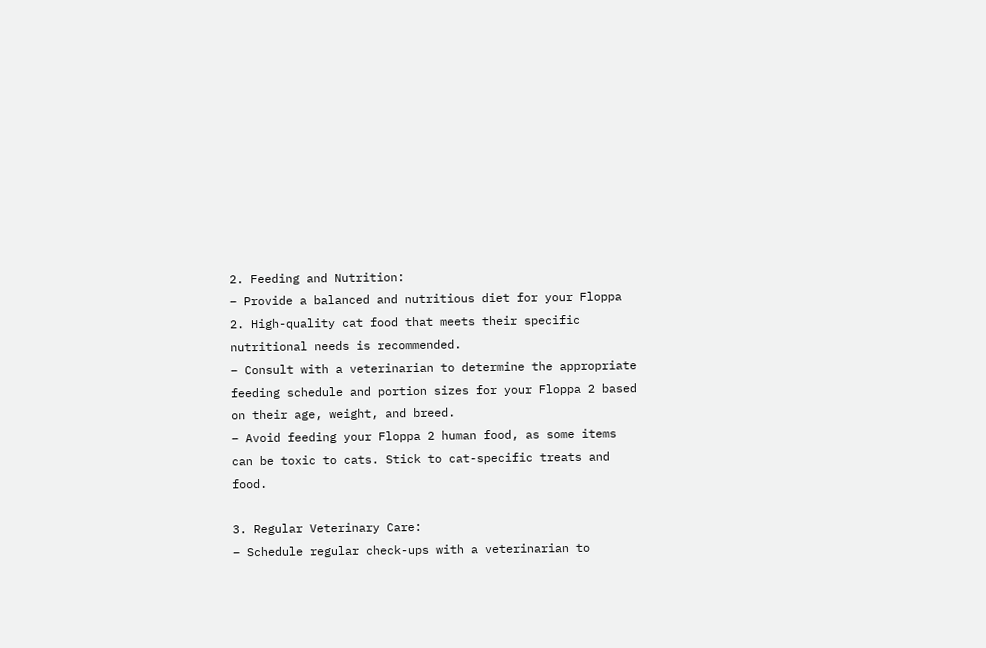2. Feeding and Nutrition:
– Provide a balanced and nutritious diet for your Floppa 2. High-quality cat food that meets their specific nutritional needs is recommended.
– Consult with a veterinarian to determine the appropriate feeding schedule and portion sizes for your Floppa 2 based on their age, weight, and breed.
– Avoid feeding your Floppa 2 human food, as some items can be toxic to cats. Stick to cat-specific treats and food.

3. Regular Veterinary Care:
– Schedule regular check-ups with a veterinarian to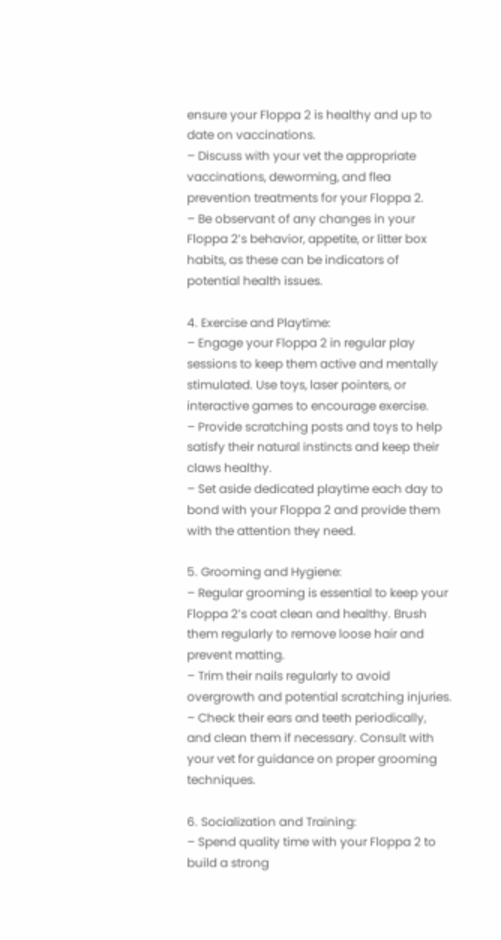ensure your Floppa 2 is healthy and up to date on vaccinations.
– Discuss with your vet the appropriate vaccinations, deworming, and flea prevention treatments for your Floppa 2.
– Be observant of any changes in your Floppa 2’s behavior, appetite, or litter box habits, as these can be indicators of potential health issues.

4. Exercise and Playtime:
– Engage your Floppa 2 in regular play sessions to keep them active and mentally stimulated. Use toys, laser pointers, or interactive games to encourage exercise.
– Provide scratching posts and toys to help satisfy their natural instincts and keep their claws healthy.
– Set aside dedicated playtime each day to bond with your Floppa 2 and provide them with the attention they need.

5. Grooming and Hygiene:
– Regular grooming is essential to keep your Floppa 2’s coat clean and healthy. Brush them regularly to remove loose hair and prevent matting.
– Trim their nails regularly to avoid overgrowth and potential scratching injuries.
– Check their ears and teeth periodically, and clean them if necessary. Consult with your vet for guidance on proper grooming techniques.

6. Socialization and Training:
– Spend quality time with your Floppa 2 to build a strong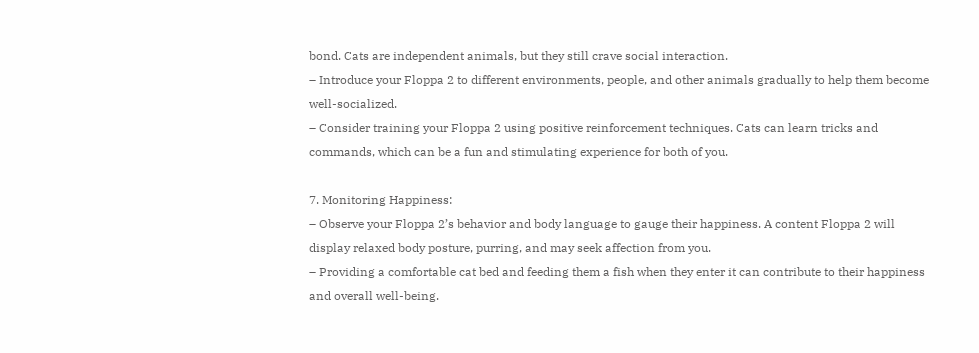bond. Cats are independent animals, but they still crave social interaction.
– Introduce your Floppa 2 to different environments, people, and other animals gradually to help them become well-socialized.
– Consider training your Floppa 2 using positive reinforcement techniques. Cats can learn tricks and commands, which can be a fun and stimulating experience for both of you.

7. Monitoring Happiness:
– Observe your Floppa 2’s behavior and body language to gauge their happiness. A content Floppa 2 will display relaxed body posture, purring, and may seek affection from you.
– Providing a comfortable cat bed and feeding them a fish when they enter it can contribute to their happiness and overall well-being.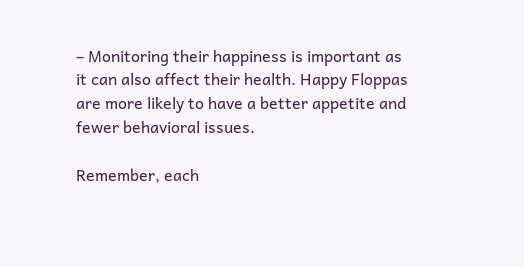– Monitoring their happiness is important as it can also affect their health. Happy Floppas are more likely to have a better appetite and fewer behavioral issues.

Remember, each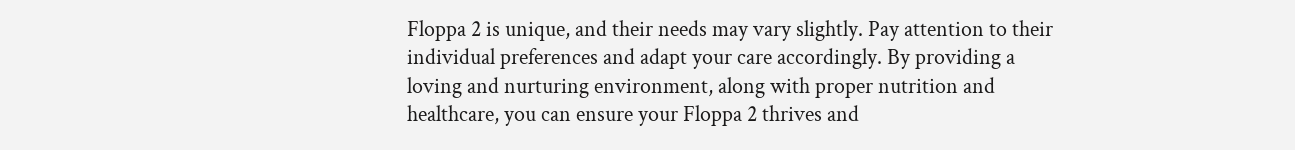Floppa 2 is unique, and their needs may vary slightly. Pay attention to their individual preferences and adapt your care accordingly. By providing a loving and nurturing environment, along with proper nutrition and healthcare, you can ensure your Floppa 2 thrives and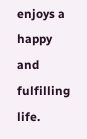enjoys a happy and fulfilling life.